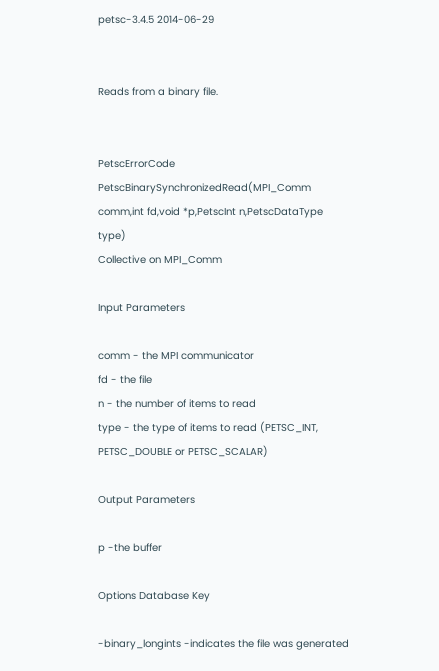petsc-3.4.5 2014-06-29


Reads from a binary file.


PetscErrorCode  PetscBinarySynchronizedRead(MPI_Comm comm,int fd,void *p,PetscInt n,PetscDataType type)
Collective on MPI_Comm

Input Parameters

comm - the MPI communicator
fd - the file
n - the number of items to read
type - the type of items to read (PETSC_INT, PETSC_DOUBLE or PETSC_SCALAR)

Output Parameters

p -the buffer

Options Database Key

-binary_longints -indicates the file was generated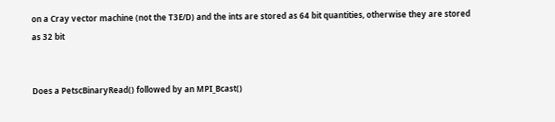on a Cray vector machine (not the T3E/D) and the ints are stored as 64 bit quantities, otherwise they are stored as 32 bit


Does a PetscBinaryRead() followed by an MPI_Bcast()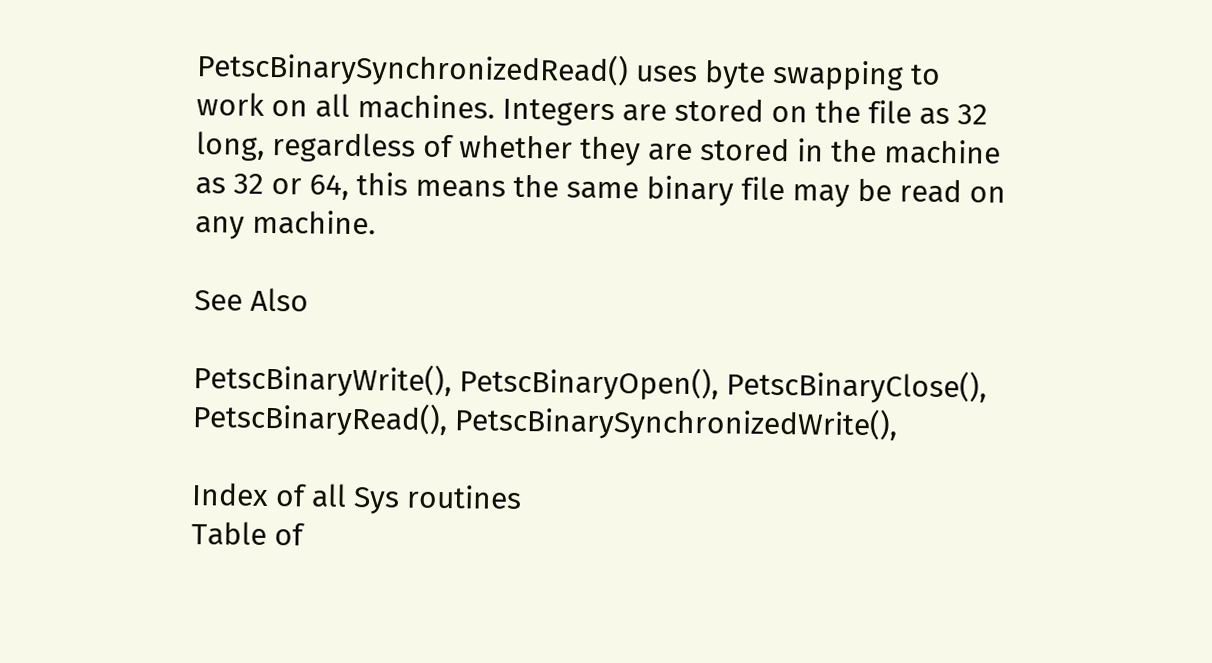PetscBinarySynchronizedRead() uses byte swapping to work on all machines. Integers are stored on the file as 32 long, regardless of whether they are stored in the machine as 32 or 64, this means the same binary file may be read on any machine.

See Also

PetscBinaryWrite(), PetscBinaryOpen(), PetscBinaryClose(), PetscBinaryRead(), PetscBinarySynchronizedWrite(),

Index of all Sys routines
Table of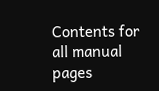Contents for all manual pages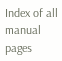Index of all manual pages